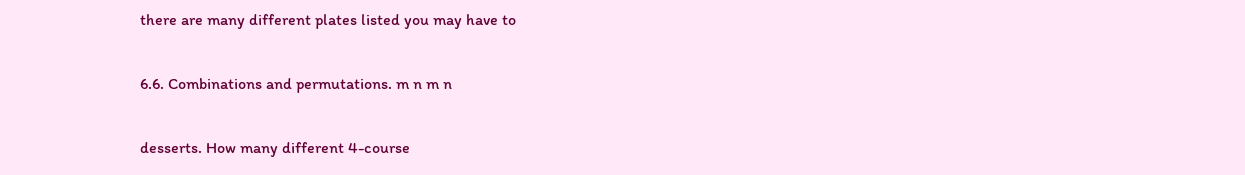there are many different plates listed you may have to

6.6. Combinations and permutations. m n m n

desserts. How many different 4-course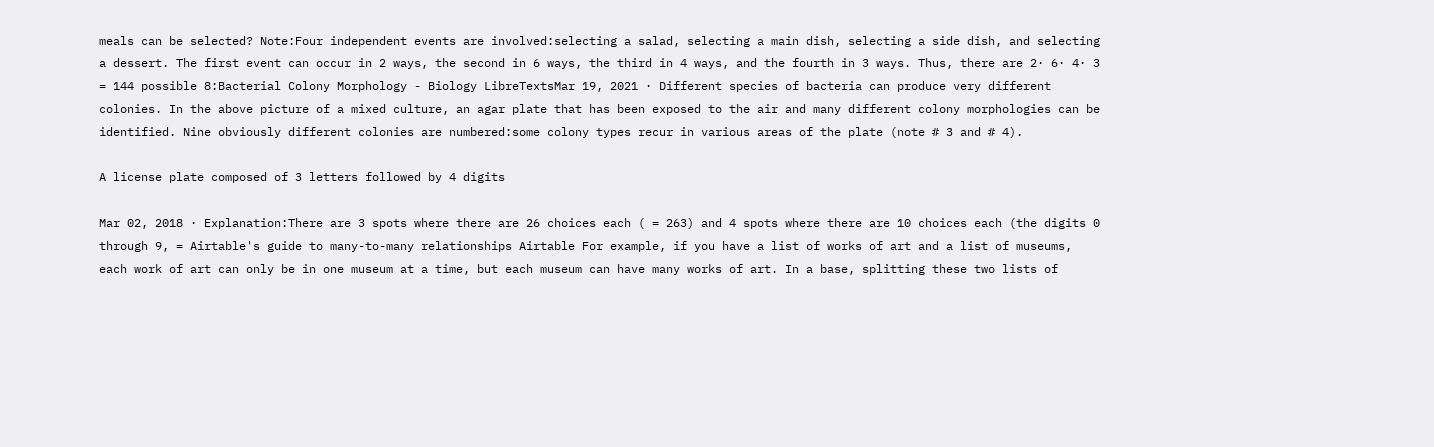meals can be selected? Note:Four independent events are involved:selecting a salad, selecting a main dish, selecting a side dish, and selecting a dessert. The first event can occur in 2 ways, the second in 6 ways, the third in 4 ways, and the fourth in 3 ways. Thus, there are 2· 6· 4· 3 = 144 possible 8:Bacterial Colony Morphology - Biology LibreTextsMar 19, 2021 · Different species of bacteria can produce very different colonies. In the above picture of a mixed culture, an agar plate that has been exposed to the air and many different colony morphologies can be identified. Nine obviously different colonies are numbered:some colony types recur in various areas of the plate (note # 3 and # 4).

A license plate composed of 3 letters followed by 4 digits

Mar 02, 2018 · Explanation:There are 3 spots where there are 26 choices each ( = 263) and 4 spots where there are 10 choices each (the digits 0 through 9, = Airtable's guide to many-to-many relationships Airtable For example, if you have a list of works of art and a list of museums, each work of art can only be in one museum at a time, but each museum can have many works of art. In a base, splitting these two lists of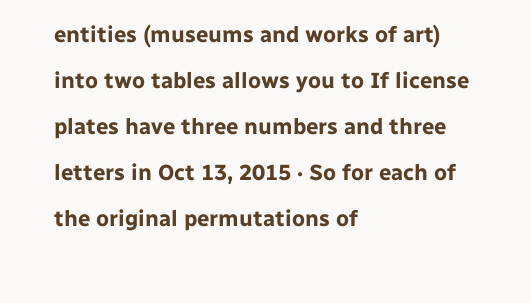entities (museums and works of art) into two tables allows you to If license plates have three numbers and three letters in Oct 13, 2015 · So for each of the original permutations of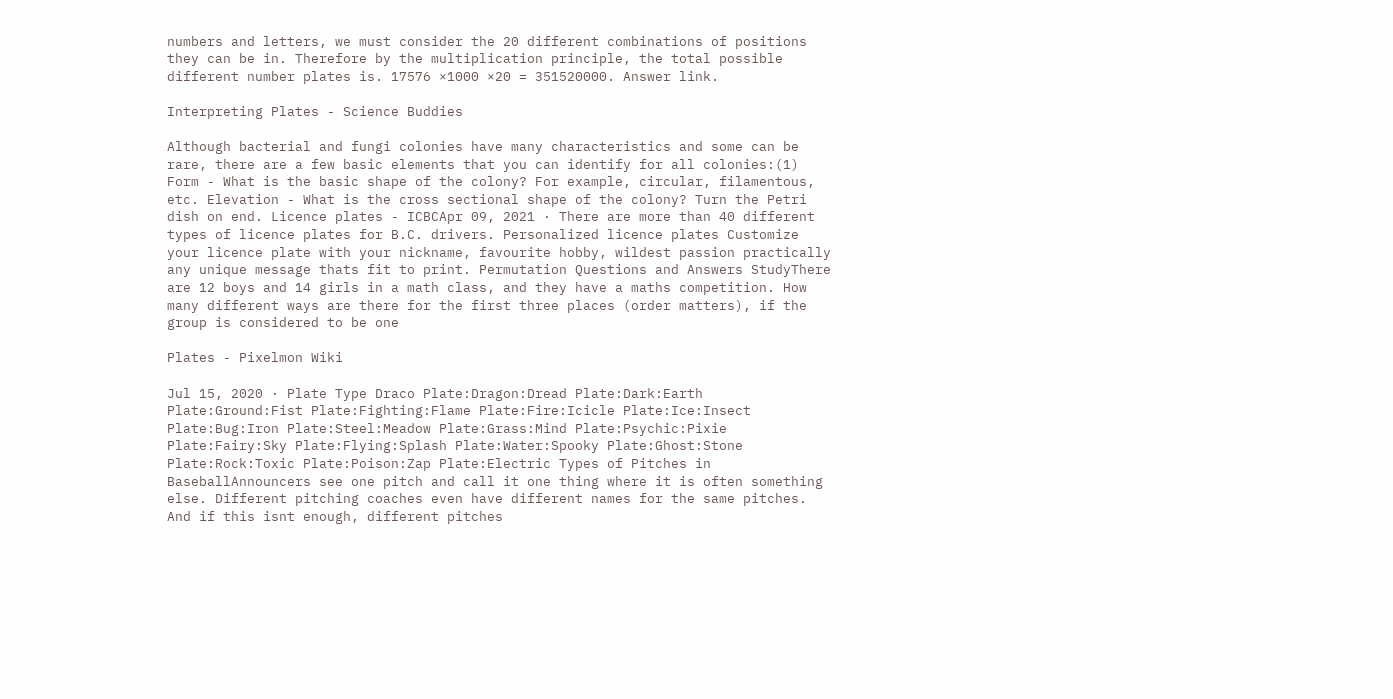numbers and letters, we must consider the 20 different combinations of positions they can be in. Therefore by the multiplication principle, the total possible different number plates is. 17576 ×1000 ×20 = 351520000. Answer link.

Interpreting Plates - Science Buddies

Although bacterial and fungi colonies have many characteristics and some can be rare, there are a few basic elements that you can identify for all colonies:(1) Form - What is the basic shape of the colony? For example, circular, filamentous, etc. Elevation - What is the cross sectional shape of the colony? Turn the Petri dish on end. Licence plates - ICBCApr 09, 2021 · There are more than 40 different types of licence plates for B.C. drivers. Personalized licence plates Customize your licence plate with your nickname, favourite hobby, wildest passion practically any unique message thats fit to print. Permutation Questions and Answers StudyThere are 12 boys and 14 girls in a math class, and they have a maths competition. How many different ways are there for the first three places (order matters), if the group is considered to be one

Plates - Pixelmon Wiki

Jul 15, 2020 · Plate Type Draco Plate:Dragon:Dread Plate:Dark:Earth Plate:Ground:Fist Plate:Fighting:Flame Plate:Fire:Icicle Plate:Ice:Insect Plate:Bug:Iron Plate:Steel:Meadow Plate:Grass:Mind Plate:Psychic:Pixie Plate:Fairy:Sky Plate:Flying:Splash Plate:Water:Spooky Plate:Ghost:Stone Plate:Rock:Toxic Plate:Poison:Zap Plate:Electric Types of Pitches in BaseballAnnouncers see one pitch and call it one thing where it is often something else. Different pitching coaches even have different names for the same pitches. And if this isnt enough, different pitches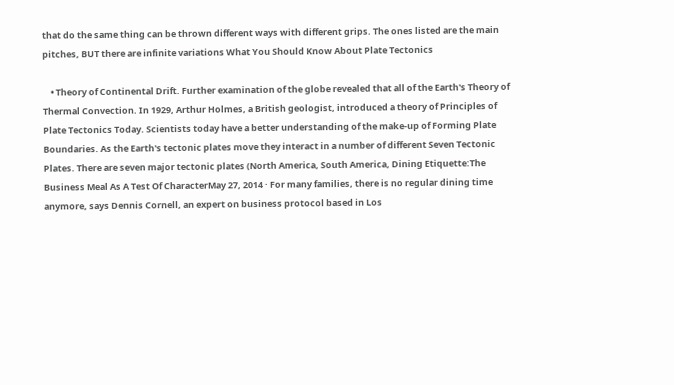that do the same thing can be thrown different ways with different grips. The ones listed are the main pitches, BUT there are infinite variations What You Should Know About Plate Tectonics

    • Theory of Continental Drift. Further examination of the globe revealed that all of the Earth's Theory of Thermal Convection. In 1929, Arthur Holmes, a British geologist, introduced a theory of Principles of Plate Tectonics Today. Scientists today have a better understanding of the make-up of Forming Plate Boundaries. As the Earth's tectonic plates move they interact in a number of different Seven Tectonic Plates. There are seven major tectonic plates (North America, South America, Dining Etiquette:The Business Meal As A Test Of CharacterMay 27, 2014 · For many families, there is no regular dining time anymore, says Dennis Cornell, an expert on business protocol based in Los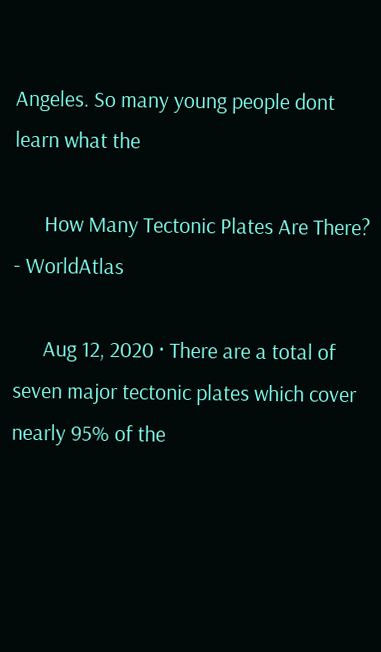Angeles. So many young people dont learn what the

      How Many Tectonic Plates Are There? - WorldAtlas

      Aug 12, 2020 · There are a total of seven major tectonic plates which cover nearly 95% of the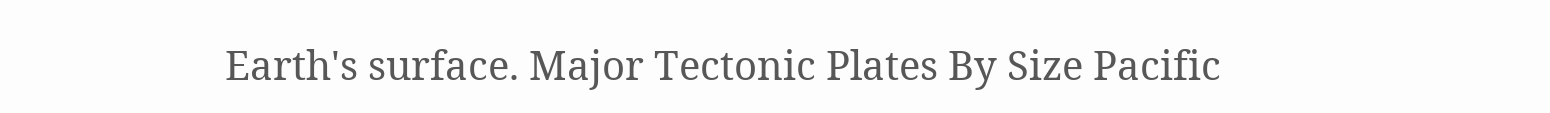Earth's surface. Major Tectonic Plates By Size Pacific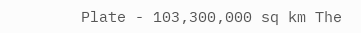Plate - 103,300,000 sq km The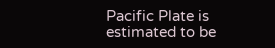Pacific Plate is estimated to be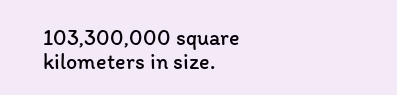103,300,000 square kilometers in size.